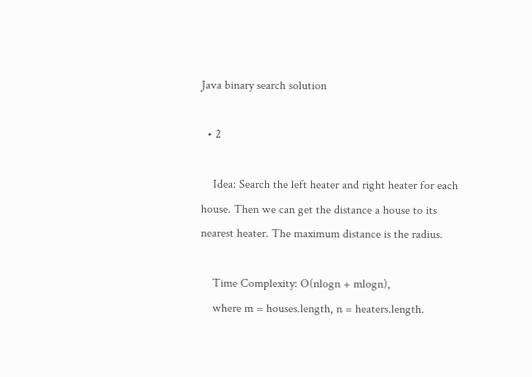Java binary search solution

  • 2

    Idea: Search the left heater and right heater for each house. Then we can get the distance a house to its nearest heater. The maximum distance is the radius.

    Time Complexity: O(nlogn + mlogn),
    where m = houses.length, n = heaters.length.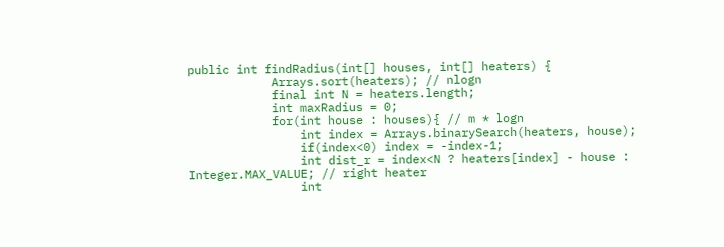public int findRadius(int[] houses, int[] heaters) {
            Arrays.sort(heaters); // nlogn
            final int N = heaters.length;
            int maxRadius = 0;
            for(int house : houses){ // m * logn
                int index = Arrays.binarySearch(heaters, house);
                if(index<0) index = -index-1;
                int dist_r = index<N ? heaters[index] - house : Integer.MAX_VALUE; // right heater
                int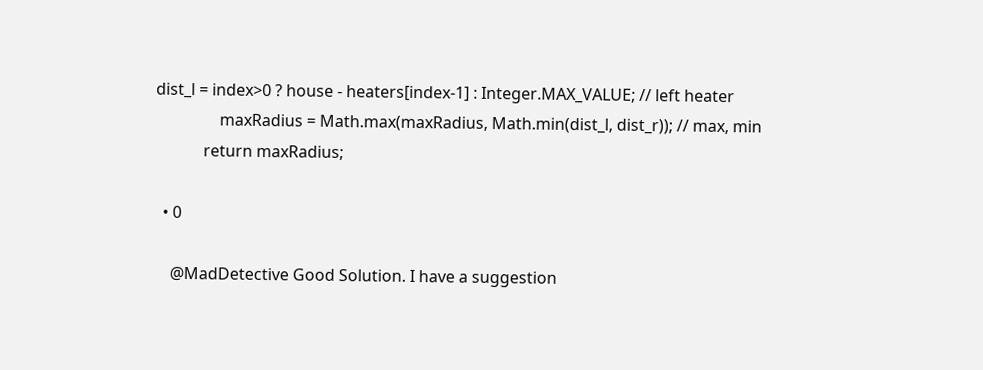dist_l = index>0 ? house - heaters[index-1] : Integer.MAX_VALUE; // left heater
                maxRadius = Math.max(maxRadius, Math.min(dist_l, dist_r)); // max, min
            return maxRadius;

  • 0

    @MadDetective Good Solution. I have a suggestion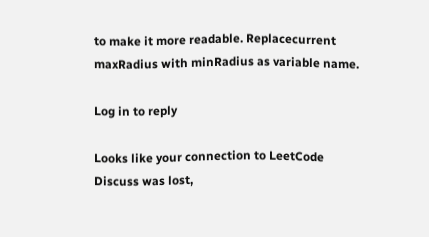to make it more readable. Replacecurrent maxRadius with minRadius as variable name.

Log in to reply

Looks like your connection to LeetCode Discuss was lost,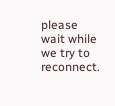please wait while we try to reconnect.